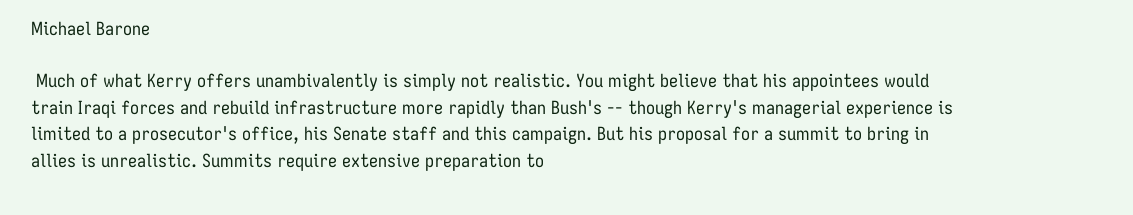Michael Barone

 Much of what Kerry offers unambivalently is simply not realistic. You might believe that his appointees would train Iraqi forces and rebuild infrastructure more rapidly than Bush's -- though Kerry's managerial experience is limited to a prosecutor's office, his Senate staff and this campaign. But his proposal for a summit to bring in allies is unrealistic. Summits require extensive preparation to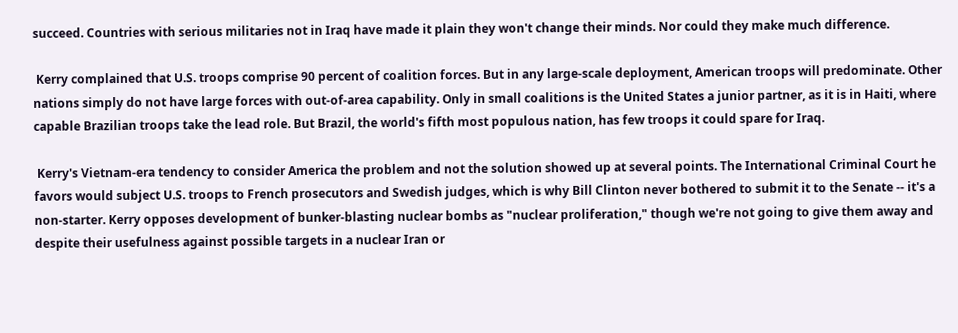succeed. Countries with serious militaries not in Iraq have made it plain they won't change their minds. Nor could they make much difference.

 Kerry complained that U.S. troops comprise 90 percent of coalition forces. But in any large-scale deployment, American troops will predominate. Other nations simply do not have large forces with out-of-area capability. Only in small coalitions is the United States a junior partner, as it is in Haiti, where capable Brazilian troops take the lead role. But Brazil, the world's fifth most populous nation, has few troops it could spare for Iraq.

 Kerry's Vietnam-era tendency to consider America the problem and not the solution showed up at several points. The International Criminal Court he favors would subject U.S. troops to French prosecutors and Swedish judges, which is why Bill Clinton never bothered to submit it to the Senate -- it's a non-starter. Kerry opposes development of bunker-blasting nuclear bombs as "nuclear proliferation," though we're not going to give them away and despite their usefulness against possible targets in a nuclear Iran or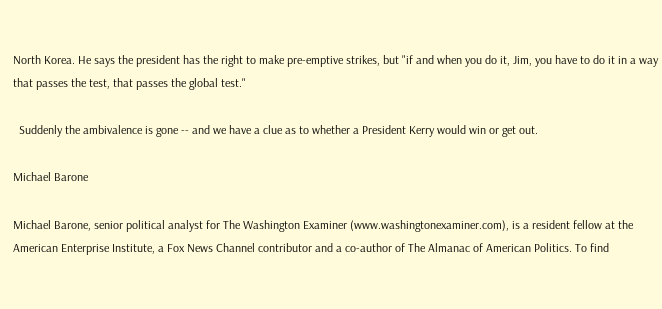North Korea. He says the president has the right to make pre-emptive strikes, but "if and when you do it, Jim, you have to do it in a way that passes the test, that passes the global test."

  Suddenly the ambivalence is gone -- and we have a clue as to whether a President Kerry would win or get out.

Michael Barone

Michael Barone, senior political analyst for The Washington Examiner (www.washingtonexaminer.com), is a resident fellow at the American Enterprise Institute, a Fox News Channel contributor and a co-author of The Almanac of American Politics. To find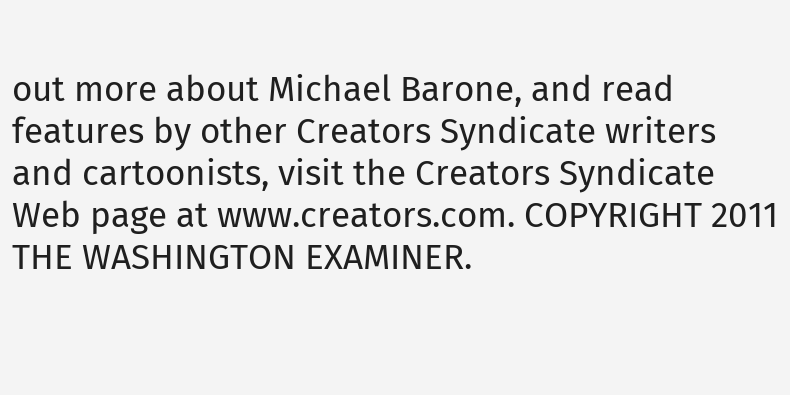out more about Michael Barone, and read features by other Creators Syndicate writers and cartoonists, visit the Creators Syndicate Web page at www.creators.com. COPYRIGHT 2011 THE WASHINGTON EXAMINER.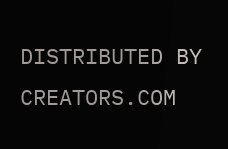DISTRIBUTED BY CREATORS.COM